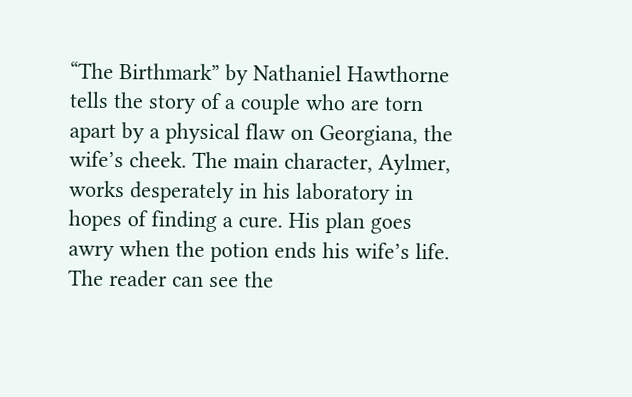“The Birthmark” by Nathaniel Hawthorne tells the story of a couple who are torn apart by a physical flaw on Georgiana, the wife’s cheek. The main character, Aylmer, works desperately in his laboratory in hopes of finding a cure. His plan goes awry when the potion ends his wife’s life. The reader can see the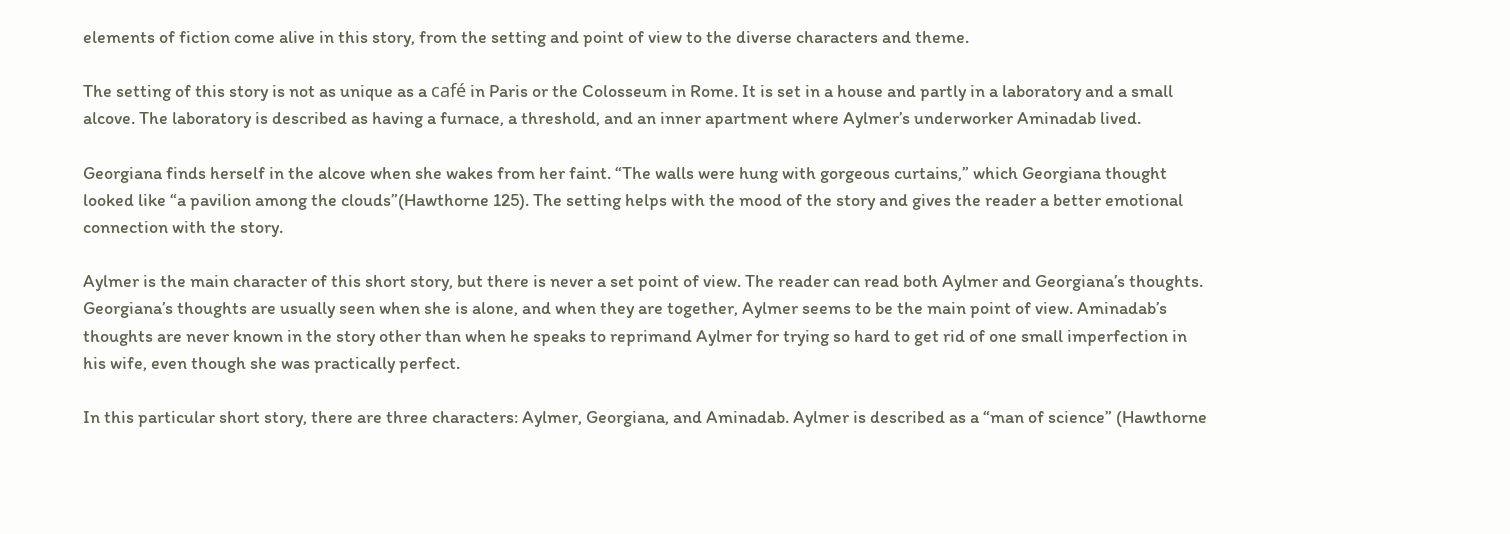elements of fiction come alive in this story, from the setting and point of view to the diverse characters and theme.

The setting of this story is not as unique as a café in Paris or the Colosseum in Rome. It is set in a house and partly in a laboratory and a small alcove. The laboratory is described as having a furnace, a threshold, and an inner apartment where Aylmer’s underworker Aminadab lived.

Georgiana finds herself in the alcove when she wakes from her faint. “The walls were hung with gorgeous curtains,” which Georgiana thought looked like “a pavilion among the clouds”(Hawthorne 125). The setting helps with the mood of the story and gives the reader a better emotional connection with the story.

Aylmer is the main character of this short story, but there is never a set point of view. The reader can read both Aylmer and Georgiana’s thoughts. Georgiana’s thoughts are usually seen when she is alone, and when they are together, Aylmer seems to be the main point of view. Aminadab’s thoughts are never known in the story other than when he speaks to reprimand Aylmer for trying so hard to get rid of one small imperfection in his wife, even though she was practically perfect.

In this particular short story, there are three characters: Aylmer, Georgiana, and Aminadab. Aylmer is described as a “man of science” (Hawthorne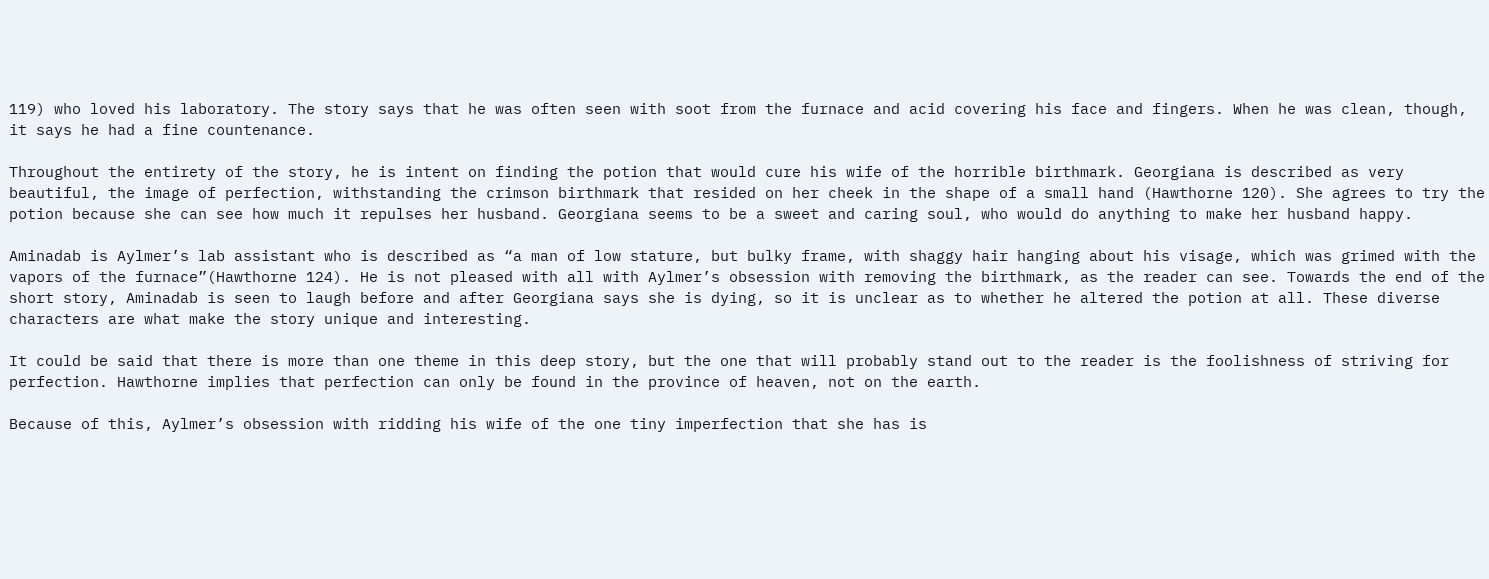119) who loved his laboratory. The story says that he was often seen with soot from the furnace and acid covering his face and fingers. When he was clean, though, it says he had a fine countenance.

Throughout the entirety of the story, he is intent on finding the potion that would cure his wife of the horrible birthmark. Georgiana is described as very beautiful, the image of perfection, withstanding the crimson birthmark that resided on her cheek in the shape of a small hand (Hawthorne 120). She agrees to try the potion because she can see how much it repulses her husband. Georgiana seems to be a sweet and caring soul, who would do anything to make her husband happy.

Aminadab is Aylmer’s lab assistant who is described as “a man of low stature, but bulky frame, with shaggy hair hanging about his visage, which was grimed with the vapors of the furnace”(Hawthorne 124). He is not pleased with all with Aylmer’s obsession with removing the birthmark, as the reader can see. Towards the end of the short story, Aminadab is seen to laugh before and after Georgiana says she is dying, so it is unclear as to whether he altered the potion at all. These diverse characters are what make the story unique and interesting.

It could be said that there is more than one theme in this deep story, but the one that will probably stand out to the reader is the foolishness of striving for perfection. Hawthorne implies that perfection can only be found in the province of heaven, not on the earth.

Because of this, Aylmer’s obsession with ridding his wife of the one tiny imperfection that she has is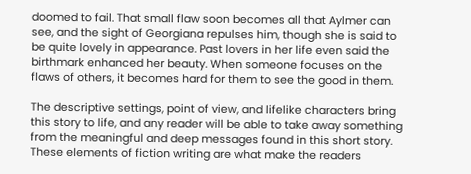doomed to fail. That small flaw soon becomes all that Aylmer can see, and the sight of Georgiana repulses him, though she is said to be quite lovely in appearance. Past lovers in her life even said the birthmark enhanced her beauty. When someone focuses on the flaws of others, it becomes hard for them to see the good in them.

The descriptive settings, point of view, and lifelike characters bring this story to life, and any reader will be able to take away something from the meaningful and deep messages found in this short story. These elements of fiction writing are what make the readers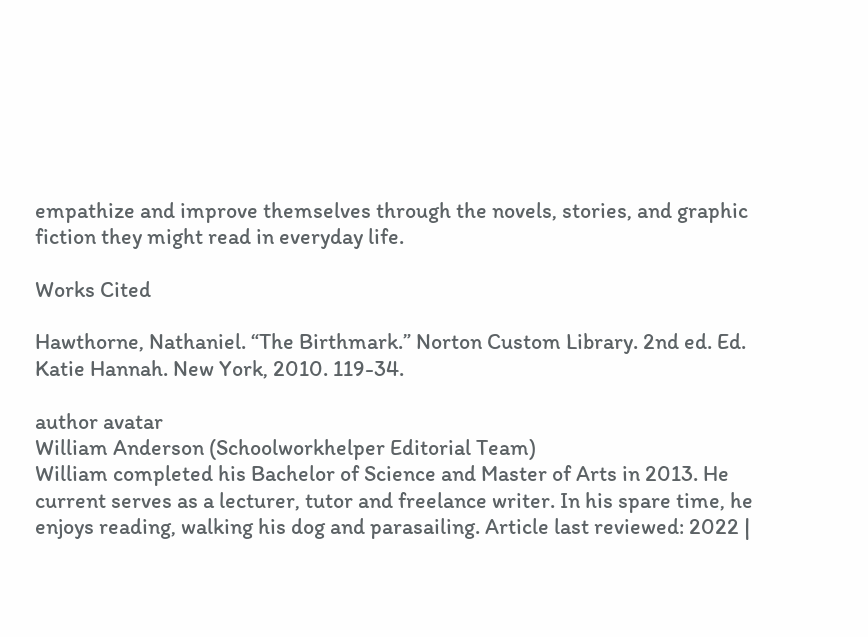empathize and improve themselves through the novels, stories, and graphic fiction they might read in everyday life.

Works Cited

Hawthorne, Nathaniel. “The Birthmark.” Norton Custom Library. 2nd ed. Ed. Katie Hannah. New York, 2010. 119-34.

author avatar
William Anderson (Schoolworkhelper Editorial Team)
William completed his Bachelor of Science and Master of Arts in 2013. He current serves as a lecturer, tutor and freelance writer. In his spare time, he enjoys reading, walking his dog and parasailing. Article last reviewed: 2022 |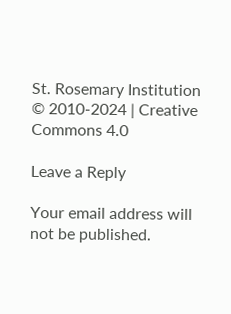St. Rosemary Institution © 2010-2024 | Creative Commons 4.0

Leave a Reply

Your email address will not be published.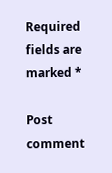Required fields are marked *

Post comment